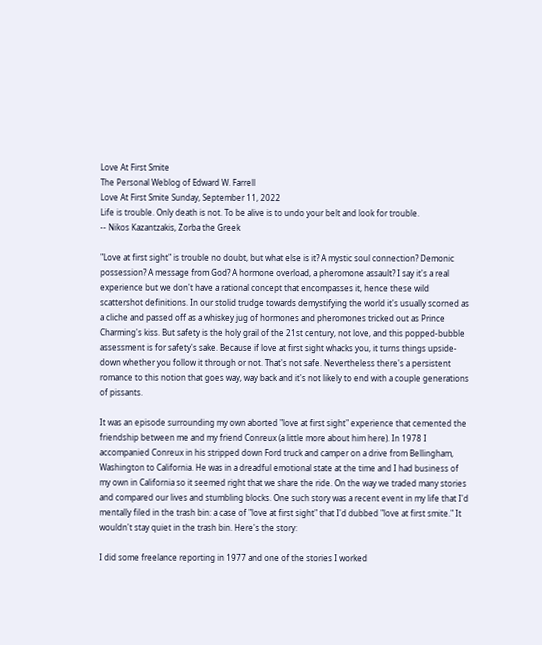Love At First Smite
The Personal Weblog of Edward W. Farrell
Love At First Smite Sunday, September 11, 2022
Life is trouble. Only death is not. To be alive is to undo your belt and look for trouble.
-- Nikos Kazantzakis, Zorba the Greek

"Love at first sight" is trouble no doubt, but what else is it? A mystic soul connection? Demonic possession? A message from God? A hormone overload, a pheromone assault? I say it's a real experience but we don't have a rational concept that encompasses it, hence these wild scattershot definitions. In our stolid trudge towards demystifying the world it's usually scorned as a cliche and passed off as a whiskey jug of hormones and pheromones tricked out as Prince Charming's kiss. But safety is the holy grail of the 21st century, not love, and this popped-bubble assessment is for safety's sake. Because if love at first sight whacks you, it turns things upside-down whether you follow it through or not. That's not safe. Nevertheless there's a persistent romance to this notion that goes way, way back and it's not likely to end with a couple generations of pissants.

It was an episode surrounding my own aborted "love at first sight" experience that cemented the friendship between me and my friend Conreux (a little more about him here). In 1978 I accompanied Conreux in his stripped down Ford truck and camper on a drive from Bellingham, Washington to California. He was in a dreadful emotional state at the time and I had business of my own in California so it seemed right that we share the ride. On the way we traded many stories and compared our lives and stumbling blocks. One such story was a recent event in my life that I'd mentally filed in the trash bin: a case of "love at first sight" that I'd dubbed "love at first smite." It wouldn't stay quiet in the trash bin. Here's the story:

I did some freelance reporting in 1977 and one of the stories I worked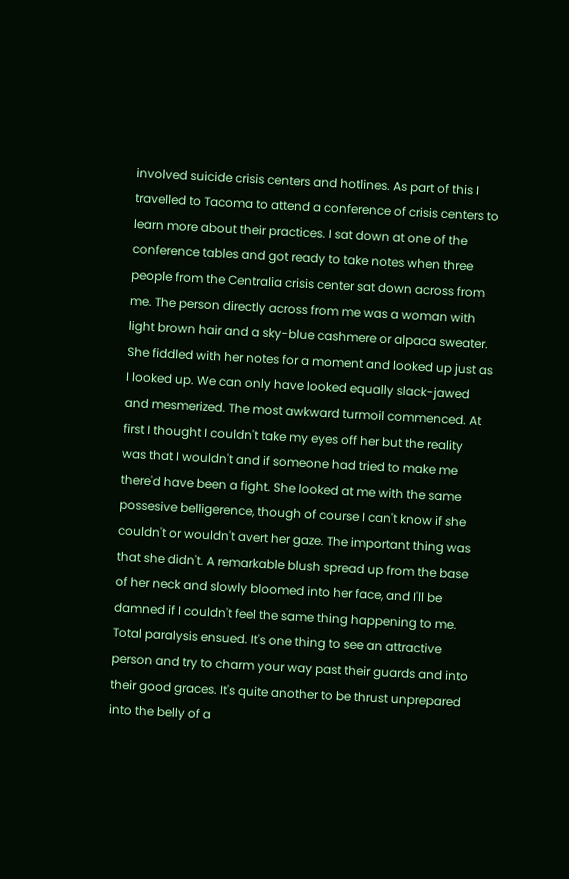involved suicide crisis centers and hotlines. As part of this I travelled to Tacoma to attend a conference of crisis centers to learn more about their practices. I sat down at one of the conference tables and got ready to take notes when three people from the Centralia crisis center sat down across from me. The person directly across from me was a woman with light brown hair and a sky-blue cashmere or alpaca sweater. She fiddled with her notes for a moment and looked up just as I looked up. We can only have looked equally slack-jawed and mesmerized. The most awkward turmoil commenced. At first I thought I couldn't take my eyes off her but the reality was that I wouldn't and if someone had tried to make me there'd have been a fight. She looked at me with the same possesive belligerence, though of course I can't know if she couldn't or wouldn't avert her gaze. The important thing was that she didn't. A remarkable blush spread up from the base of her neck and slowly bloomed into her face, and I'll be damned if I couldn't feel the same thing happening to me. Total paralysis ensued. It's one thing to see an attractive person and try to charm your way past their guards and into their good graces. It's quite another to be thrust unprepared into the belly of a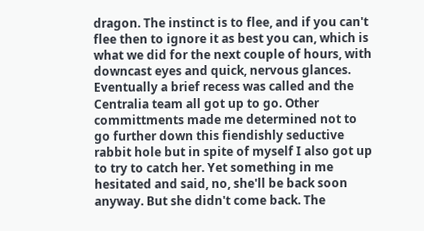dragon. The instinct is to flee, and if you can't flee then to ignore it as best you can, which is what we did for the next couple of hours, with downcast eyes and quick, nervous glances. Eventually a brief recess was called and the Centralia team all got up to go. Other committments made me determined not to go further down this fiendishly seductive rabbit hole but in spite of myself I also got up to try to catch her. Yet something in me hesitated and said, no, she'll be back soon anyway. But she didn't come back. The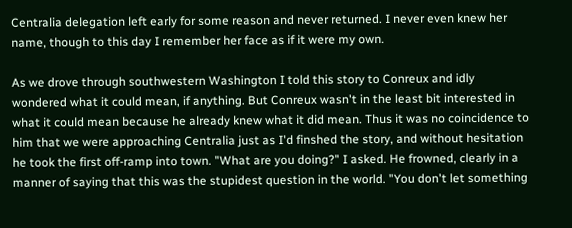Centralia delegation left early for some reason and never returned. I never even knew her name, though to this day I remember her face as if it were my own.

As we drove through southwestern Washington I told this story to Conreux and idly wondered what it could mean, if anything. But Conreux wasn't in the least bit interested in what it could mean because he already knew what it did mean. Thus it was no coincidence to him that we were approaching Centralia just as I'd finshed the story, and without hesitation he took the first off-ramp into town. "What are you doing?" I asked. He frowned, clearly in a manner of saying that this was the stupidest question in the world. "You don't let something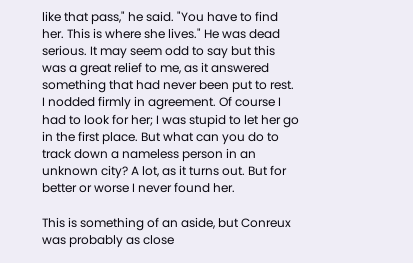like that pass," he said. "You have to find her. This is where she lives." He was dead serious. It may seem odd to say but this was a great relief to me, as it answered something that had never been put to rest.  I nodded firmly in agreement. Of course I had to look for her; I was stupid to let her go in the first place. But what can you do to track down a nameless person in an unknown city? A lot, as it turns out. But for better or worse I never found her.

This is something of an aside, but Conreux was probably as close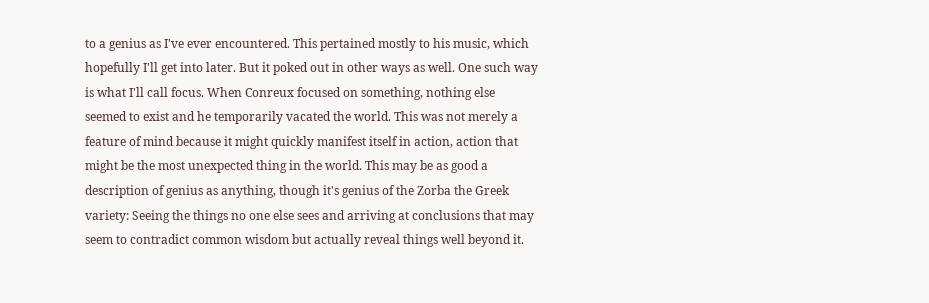to a genius as I've ever encountered. This pertained mostly to his music, which hopefully I'll get into later. But it poked out in other ways as well. One such way is what I'll call focus. When Conreux focused on something, nothing else seemed to exist and he temporarily vacated the world. This was not merely a feature of mind because it might quickly manifest itself in action, action that might be the most unexpected thing in the world. This may be as good a description of genius as anything, though it's genius of the Zorba the Greek variety: Seeing the things no one else sees and arriving at conclusions that may seem to contradict common wisdom but actually reveal things well beyond it.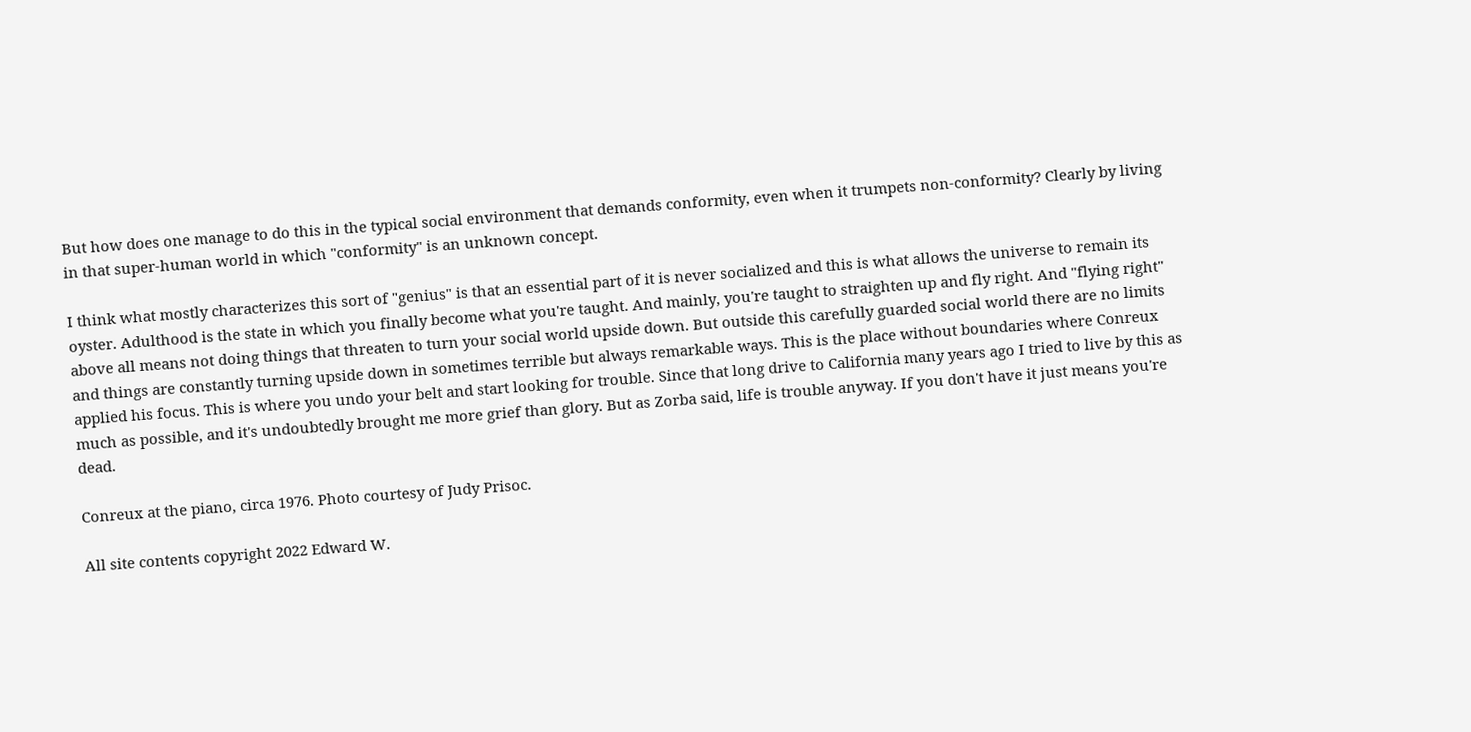But how does one manage to do this in the typical social environment that demands conformity, even when it trumpets non-conformity? Clearly by living in that super-human world in which "conformity" is an unknown concept.

I think what mostly characterizes this sort of "genius" is that an essential part of it is never socialized and this is what allows the universe to remain its oyster. Adulthood is the state in which you finally become what you're taught. And mainly, you're taught to straighten up and fly right. And "flying right" above all means not doing things that threaten to turn your social world upside down. But outside this carefully guarded social world there are no limits and things are constantly turning upside down in sometimes terrible but always remarkable ways. This is the place without boundaries where Conreux applied his focus. This is where you undo your belt and start looking for trouble. Since that long drive to California many years ago I tried to live by this as much as possible, and it's undoubtedly brought me more grief than glory. But as Zorba said, life is trouble anyway. If you don't have it just means you're dead.

Conreux at the piano, circa 1976. Photo courtesy of Judy Prisoc.

All site contents copyright 2022 Edward W.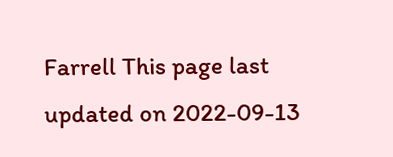Farrell This page last updated on 2022-09-13